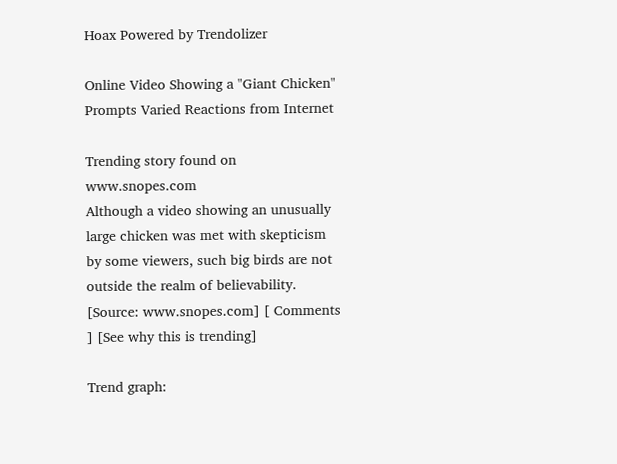Hoax Powered by Trendolizer

Online Video Showing a "Giant Chicken" Prompts Varied Reactions from Internet

Trending story found on www.snopes.com
Although a video showing an unusually large chicken was met with skepticism by some viewers, such big birds are not outside the realm of believability.
[Source: www.snopes.com] [ Comments ] [See why this is trending]

Trend graph: